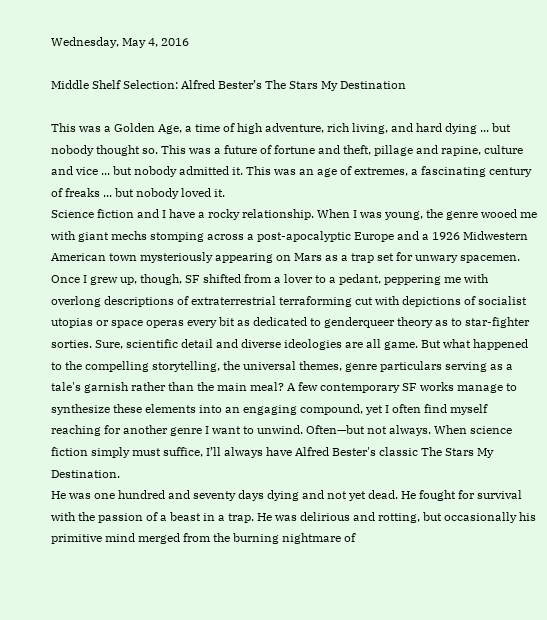Wednesday, May 4, 2016

Middle Shelf Selection: Alfred Bester’s The Stars My Destination

This was a Golden Age, a time of high adventure, rich living, and hard dying ... but nobody thought so. This was a future of fortune and theft, pillage and rapine, culture and vice ... but nobody admitted it. This was an age of extremes, a fascinating century of freaks ... but nobody loved it.
Science fiction and I have a rocky relationship. When I was young, the genre wooed me with giant mechs stomping across a post-apocalyptic Europe and a 1926 Midwestern American town mysteriously appearing on Mars as a trap set for unwary spacemen. Once I grew up, though, SF shifted from a lover to a pedant, peppering me with overlong descriptions of extraterrestrial terraforming cut with depictions of socialist utopias or space operas every bit as dedicated to genderqueer theory as to star-fighter sorties. Sure, scientific detail and diverse ideologies are all game. But what happened to the compelling storytelling, the universal themes, genre particulars serving as a tale's garnish rather than the main meal? A few contemporary SF works manage to synthesize these elements into an engaging compound, yet I often find myself reaching for another genre I want to unwind. Often—but not always. When science fiction simply must suffice, I’ll always have Alfred Bester's classic The Stars My Destination.
He was one hundred and seventy days dying and not yet dead. He fought for survival with the passion of a beast in a trap. He was delirious and rotting, but occasionally his primitive mind merged from the burning nightmare of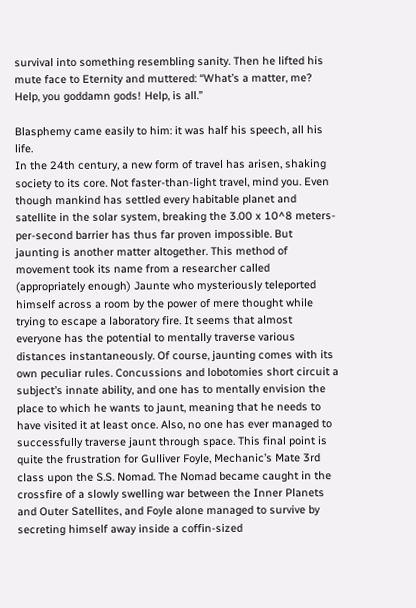survival into something resembling sanity. Then he lifted his mute face to Eternity and muttered: “What’s a matter, me? Help, you goddamn gods! Help, is all.”

Blasphemy came easily to him: it was half his speech, all his life.
In the 24th century, a new form of travel has arisen, shaking society to its core. Not faster-than-light travel, mind you. Even though mankind has settled every habitable planet and satellite in the solar system, breaking the 3.00 x 10^8 meters-per-second barrier has thus far proven impossible. But jaunting is another matter altogether. This method of movement took its name from a researcher called (appropriately enough) Jaunte who mysteriously teleported himself across a room by the power of mere thought while trying to escape a laboratory fire. It seems that almost everyone has the potential to mentally traverse various distances instantaneously. Of course, jaunting comes with its own peculiar rules. Concussions and lobotomies short circuit a subject’s innate ability, and one has to mentally envision the place to which he wants to jaunt, meaning that he needs to have visited it at least once. Also, no one has ever managed to successfully traverse jaunt through space. This final point is quite the frustration for Gulliver Foyle, Mechanic’s Mate 3rd class upon the S.S. Nomad. The Nomad became caught in the crossfire of a slowly swelling war between the Inner Planets and Outer Satellites, and Foyle alone managed to survive by secreting himself away inside a coffin-sized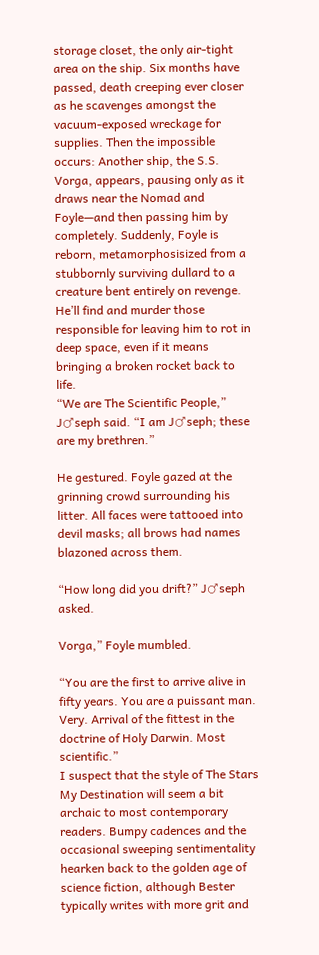storage closet, the only air-tight area on the ship. Six months have passed, death creeping ever closer as he scavenges amongst the vacuum-exposed wreckage for supplies. Then the impossible occurs: Another ship, the S.S. Vorga, appears, pausing only as it draws near the Nomad and Foyle—and then passing him by completely. Suddenly, Foyle is reborn, metamorphosisized from a stubbornly surviving dullard to a creature bent entirely on revenge. He’ll find and murder those responsible for leaving him to rot in deep space, even if it means bringing a broken rocket back to life.
“We are The Scientific People,” J♂seph said. “I am J♂seph; these are my brethren.”

He gestured. Foyle gazed at the grinning crowd surrounding his litter. All faces were tattooed into devil masks; all brows had names blazoned across them.

“How long did you drift?” J♂seph asked.

Vorga,” Foyle mumbled.

“You are the first to arrive alive in fifty years. You are a puissant man. Very. Arrival of the fittest in the doctrine of Holy Darwin. Most scientific.”
I suspect that the style of The Stars My Destination will seem a bit archaic to most contemporary readers. Bumpy cadences and the occasional sweeping sentimentality hearken back to the golden age of science fiction, although Bester typically writes with more grit and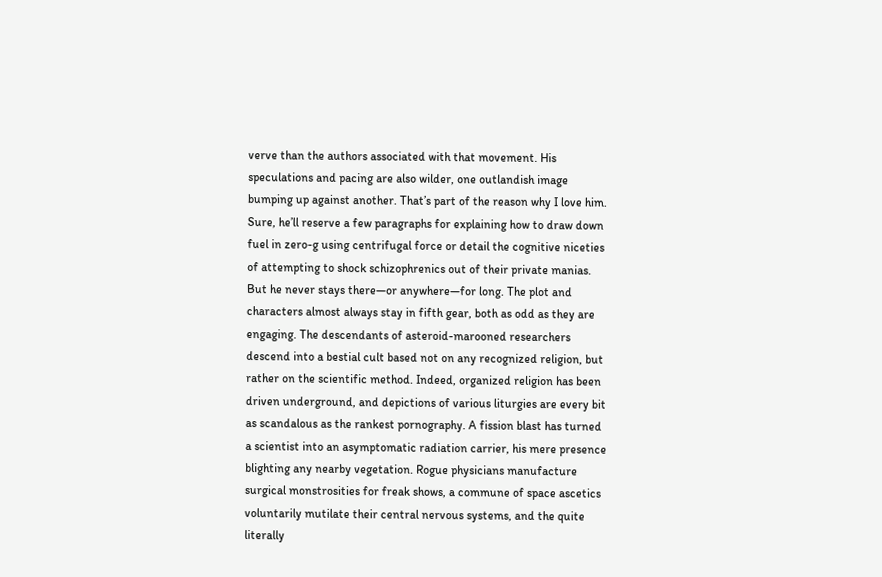verve than the authors associated with that movement. His speculations and pacing are also wilder, one outlandish image bumping up against another. That’s part of the reason why I love him. Sure, he’ll reserve a few paragraphs for explaining how to draw down fuel in zero-g using centrifugal force or detail the cognitive niceties of attempting to shock schizophrenics out of their private manias. But he never stays there—or anywhere—for long. The plot and characters almost always stay in fifth gear, both as odd as they are engaging. The descendants of asteroid-marooned researchers descend into a bestial cult based not on any recognized religion, but rather on the scientific method. Indeed, organized religion has been driven underground, and depictions of various liturgies are every bit as scandalous as the rankest pornography. A fission blast has turned a scientist into an asymptomatic radiation carrier, his mere presence blighting any nearby vegetation. Rogue physicians manufacture surgical monstrosities for freak shows, a commune of space ascetics voluntarily mutilate their central nervous systems, and the quite literally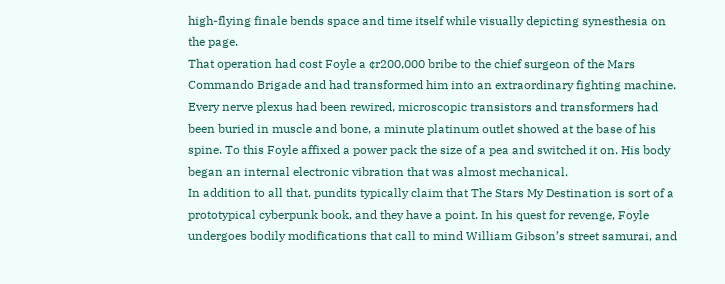high-flying finale bends space and time itself while visually depicting synesthesia on the page.
That operation had cost Foyle a ¢r200,000 bribe to the chief surgeon of the Mars Commando Brigade and had transformed him into an extraordinary fighting machine. Every nerve plexus had been rewired, microscopic transistors and transformers had been buried in muscle and bone, a minute platinum outlet showed at the base of his spine. To this Foyle affixed a power pack the size of a pea and switched it on. His body began an internal electronic vibration that was almost mechanical.
In addition to all that, pundits typically claim that The Stars My Destination is sort of a prototypical cyberpunk book, and they have a point. In his quest for revenge, Foyle undergoes bodily modifications that call to mind William Gibson’s street samurai, and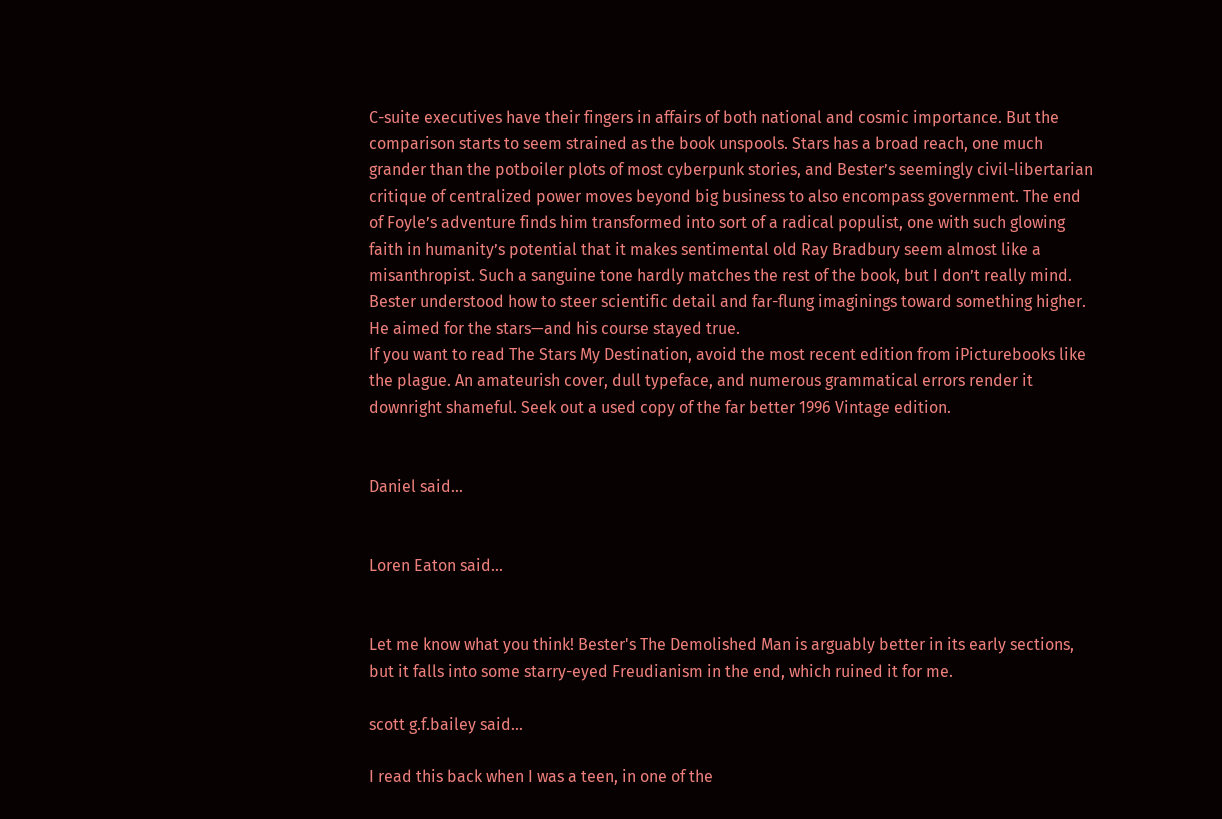C-suite executives have their fingers in affairs of both national and cosmic importance. But the comparison starts to seem strained as the book unspools. Stars has a broad reach, one much grander than the potboiler plots of most cyberpunk stories, and Bester’s seemingly civil-libertarian critique of centralized power moves beyond big business to also encompass government. The end of Foyle’s adventure finds him transformed into sort of a radical populist, one with such glowing faith in humanity’s potential that it makes sentimental old Ray Bradbury seem almost like a misanthropist. Such a sanguine tone hardly matches the rest of the book, but I don’t really mind. Bester understood how to steer scientific detail and far-flung imaginings toward something higher. He aimed for the stars—and his course stayed true.
If you want to read The Stars My Destination, avoid the most recent edition from iPicturebooks like the plague. An amateurish cover, dull typeface, and numerous grammatical errors render it downright shameful. Seek out a used copy of the far better 1996 Vintage edition.


Daniel said...


Loren Eaton said...


Let me know what you think! Bester's The Demolished Man is arguably better in its early sections, but it falls into some starry-eyed Freudianism in the end, which ruined it for me.

scott g.f.bailey said...

I read this back when I was a teen, in one of the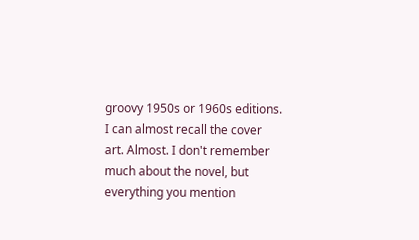groovy 1950s or 1960s editions. I can almost recall the cover art. Almost. I don't remember much about the novel, but everything you mention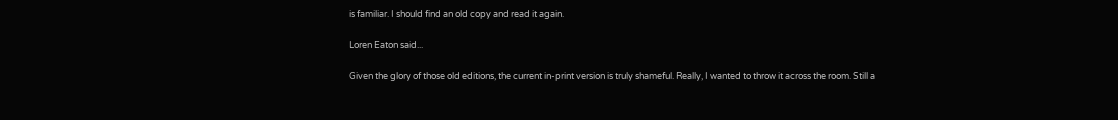is familiar. I should find an old copy and read it again.

Loren Eaton said...

Given the glory of those old editions, the current in-print version is truly shameful. Really, I wanted to throw it across the room. Still a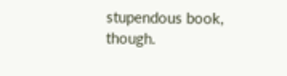stupendous book, though.